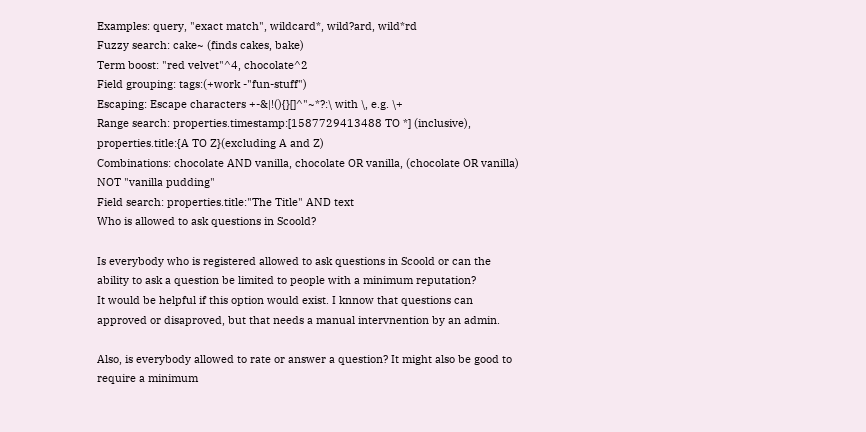Examples: query, "exact match", wildcard*, wild?ard, wild*rd
Fuzzy search: cake~ (finds cakes, bake)
Term boost: "red velvet"^4, chocolate^2
Field grouping: tags:(+work -"fun-stuff")
Escaping: Escape characters +-&|!(){}[]^"~*?:\ with \, e.g. \+
Range search: properties.timestamp:[1587729413488 TO *] (inclusive), properties.title:{A TO Z}(excluding A and Z)
Combinations: chocolate AND vanilla, chocolate OR vanilla, (chocolate OR vanilla) NOT "vanilla pudding"
Field search: properties.title:"The Title" AND text
Who is allowed to ask questions in Scoold?

Is everybody who is registered allowed to ask questions in Scoold or can the ability to ask a question be limited to people with a minimum reputation?
It would be helpful if this option would exist. I knnow that questions can approved or disaproved, but that needs a manual intervnention by an admin.

Also, is everybody allowed to rate or answer a question? It might also be good to require a minimum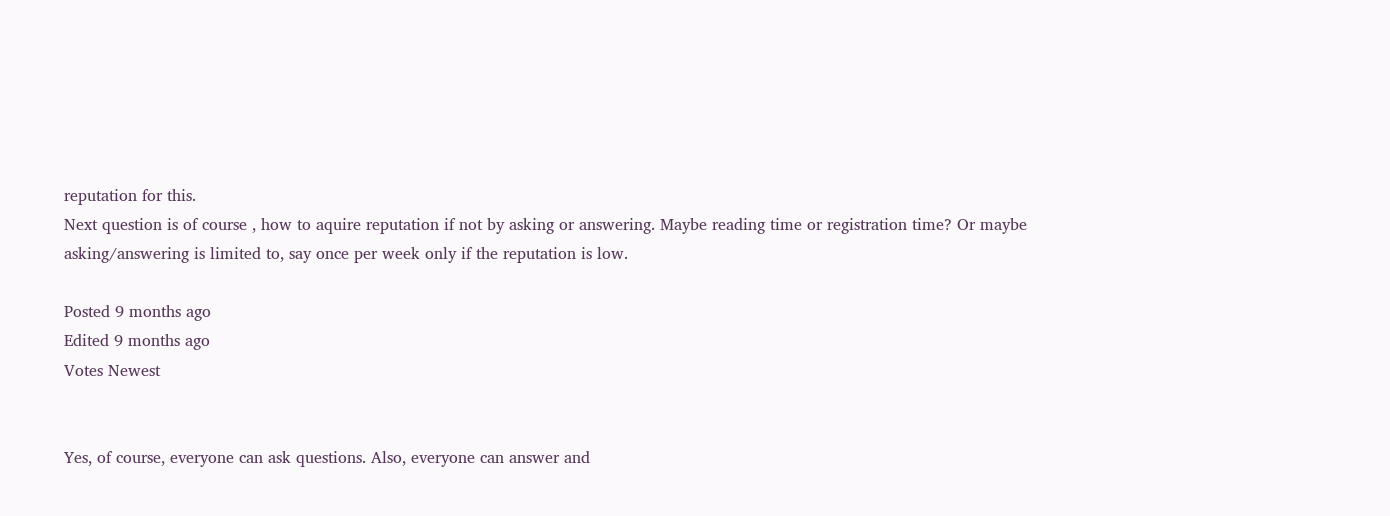reputation for this.
Next question is of course , how to aquire reputation if not by asking or answering. Maybe reading time or registration time? Or maybe asking/answering is limited to, say once per week only if the reputation is low.

Posted 9 months ago
Edited 9 months ago
Votes Newest


Yes, of course, everyone can ask questions. Also, everyone can answer and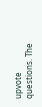upvote questions. The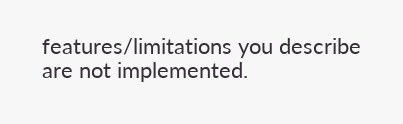features/limitations you describe are not implemented.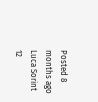Posted 8 months ago
Luca Sorint   12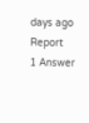days ago Report
1 Answer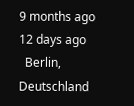9 months ago
12 days ago
  Berlin, Deutschland